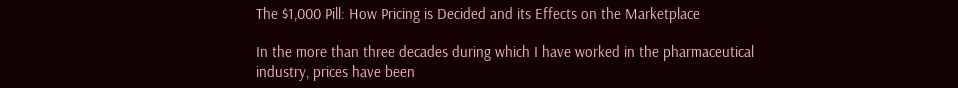The $1,000 Pill: How Pricing is Decided and its Effects on the Marketplace

In the more than three decades during which I have worked in the pharmaceutical industry, prices have been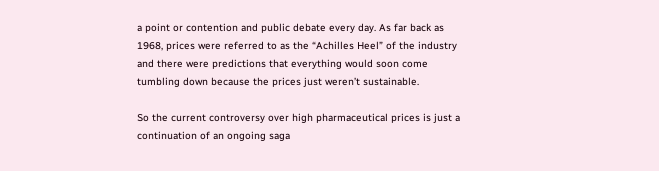a point or contention and public debate every day. As far back as 1968, prices were referred to as the “Achilles Heel” of the industry and there were predictions that everything would soon come tumbling down because the prices just weren’t sustainable.

So the current controversy over high pharmaceutical prices is just a continuation of an ongoing saga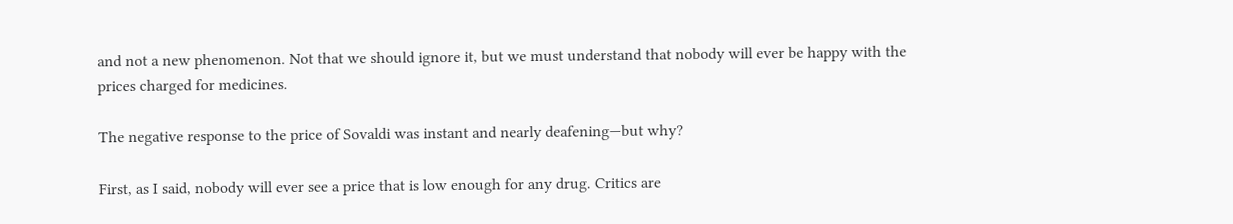and not a new phenomenon. Not that we should ignore it, but we must understand that nobody will ever be happy with the prices charged for medicines.

The negative response to the price of Sovaldi was instant and nearly deafening—but why?

First, as I said, nobody will ever see a price that is low enough for any drug. Critics are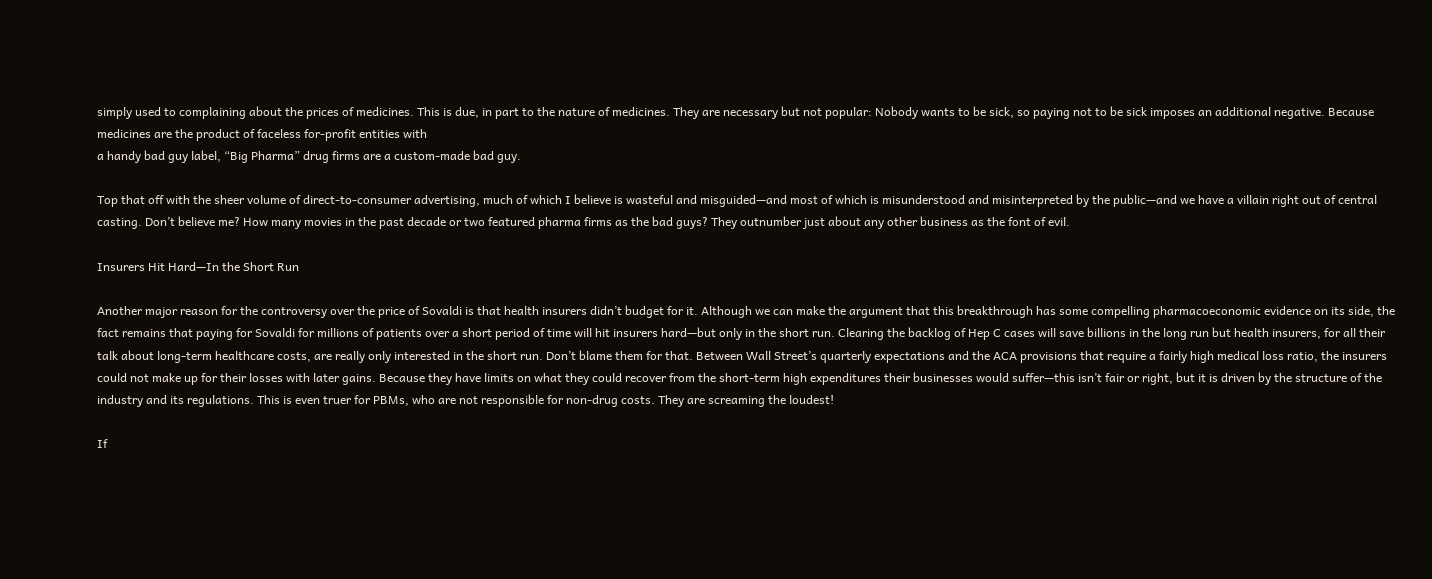simply used to complaining about the prices of medicines. This is due, in part to the nature of medicines. They are necessary but not popular: Nobody wants to be sick, so paying not to be sick imposes an additional negative. Because medicines are the product of faceless for-profit entities with
a handy bad guy label, “Big Pharma” drug firms are a custom-made bad guy.

Top that off with the sheer volume of direct-to-consumer advertising, much of which I believe is wasteful and misguided—and most of which is misunderstood and misinterpreted by the public—and we have a villain right out of central casting. Don’t believe me? How many movies in the past decade or two featured pharma firms as the bad guys? They outnumber just about any other business as the font of evil.

Insurers Hit Hard—In the Short Run

Another major reason for the controversy over the price of Sovaldi is that health insurers didn’t budget for it. Although we can make the argument that this breakthrough has some compelling pharmacoeconomic evidence on its side, the fact remains that paying for Sovaldi for millions of patients over a short period of time will hit insurers hard—but only in the short run. Clearing the backlog of Hep C cases will save billions in the long run but health insurers, for all their talk about long-term healthcare costs, are really only interested in the short run. Don’t blame them for that. Between Wall Street’s quarterly expectations and the ACA provisions that require a fairly high medical loss ratio, the insurers could not make up for their losses with later gains. Because they have limits on what they could recover from the short-term high expenditures their businesses would suffer—this isn’t fair or right, but it is driven by the structure of the industry and its regulations. This is even truer for PBMs, who are not responsible for non-drug costs. They are screaming the loudest!

If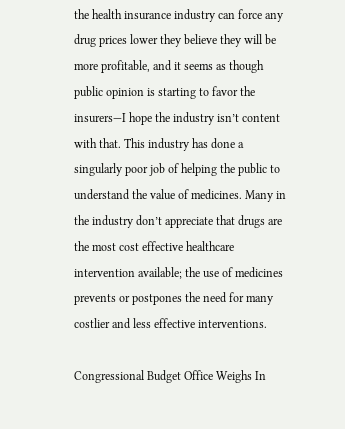the health insurance industry can force any drug prices lower they believe they will be more profitable, and it seems as though public opinion is starting to favor the insurers—I hope the industry isn’t content with that. This industry has done a singularly poor job of helping the public to understand the value of medicines. Many in the industry don’t appreciate that drugs are the most cost effective healthcare intervention available; the use of medicines prevents or postpones the need for many costlier and less effective interventions.

Congressional Budget Office Weighs In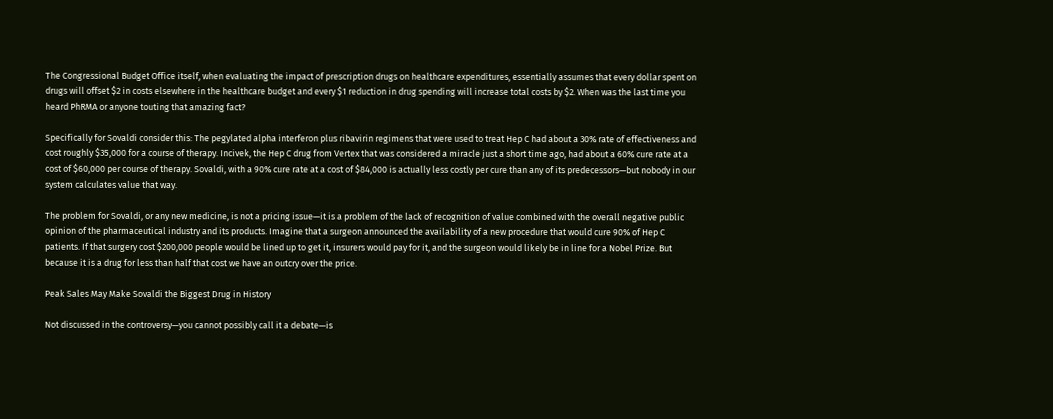The Congressional Budget Office itself, when evaluating the impact of prescription drugs on healthcare expenditures, essentially assumes that every dollar spent on drugs will offset $2 in costs elsewhere in the healthcare budget and every $1 reduction in drug spending will increase total costs by $2. When was the last time you heard PhRMA or anyone touting that amazing fact?

Specifically for Sovaldi consider this: The pegylated alpha interferon plus ribavirin regimens that were used to treat Hep C had about a 30% rate of effectiveness and cost roughly $35,000 for a course of therapy. Incivek, the Hep C drug from Vertex that was considered a miracle just a short time ago, had about a 60% cure rate at a cost of $60,000 per course of therapy. Sovaldi, with a 90% cure rate at a cost of $84,000 is actually less costly per cure than any of its predecessors—but nobody in our system calculates value that way.

The problem for Sovaldi, or any new medicine, is not a pricing issue—it is a problem of the lack of recognition of value combined with the overall negative public opinion of the pharmaceutical industry and its products. Imagine that a surgeon announced the availability of a new procedure that would cure 90% of Hep C patients. If that surgery cost $200,000 people would be lined up to get it, insurers would pay for it, and the surgeon would likely be in line for a Nobel Prize. But because it is a drug for less than half that cost we have an outcry over the price.

Peak Sales May Make Sovaldi the Biggest Drug in History

Not discussed in the controversy—you cannot possibly call it a debate—is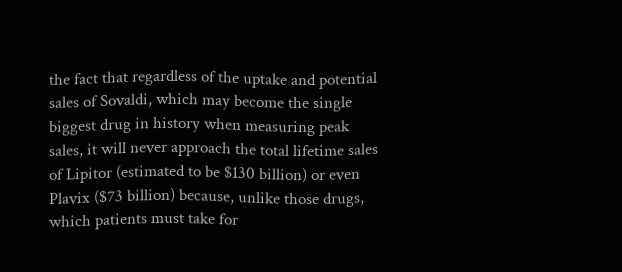the fact that regardless of the uptake and potential sales of Sovaldi, which may become the single biggest drug in history when measuring peak sales, it will never approach the total lifetime sales of Lipitor (estimated to be $130 billion) or even Plavix ($73 billion) because, unlike those drugs, which patients must take for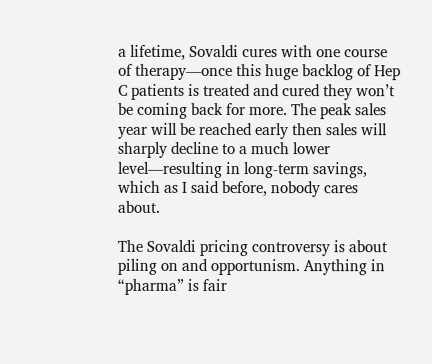a lifetime, Sovaldi cures with one course of therapy—once this huge backlog of Hep C patients is treated and cured they won’t be coming back for more. The peak sales year will be reached early then sales will sharply decline to a much lower level—resulting in long-term savings, which as I said before, nobody cares about.

The Sovaldi pricing controversy is about piling on and opportunism. Anything in “pharma” is fair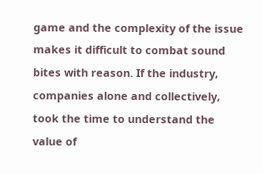game and the complexity of the issue makes it difficult to combat sound bites with reason. If the industry, companies alone and collectively, took the time to understand the value of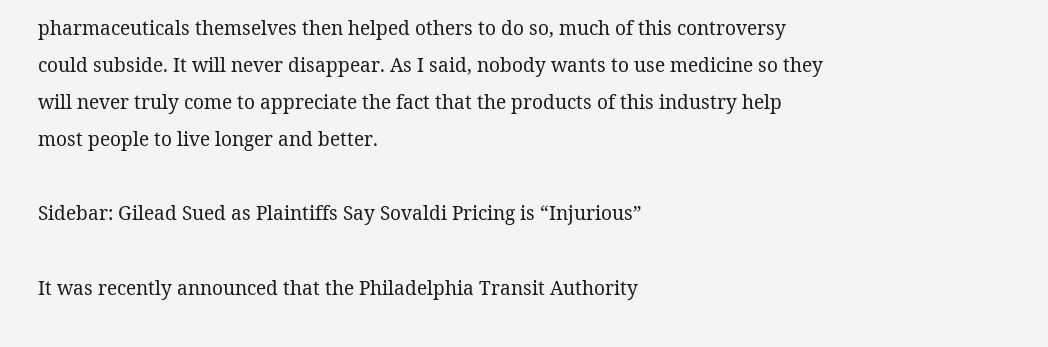pharmaceuticals themselves then helped others to do so, much of this controversy could subside. It will never disappear. As I said, nobody wants to use medicine so they will never truly come to appreciate the fact that the products of this industry help most people to live longer and better.

Sidebar: Gilead Sued as Plaintiffs Say Sovaldi Pricing is “Injurious”

It was recently announced that the Philadelphia Transit Authority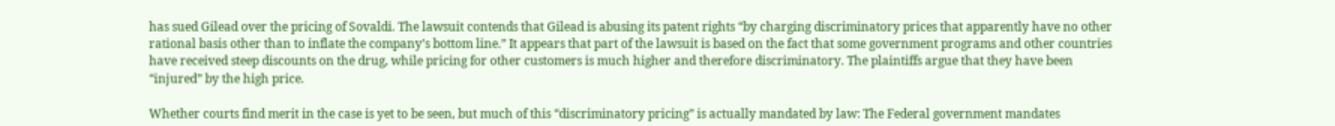has sued Gilead over the pricing of Sovaldi. The lawsuit contends that Gilead is abusing its patent rights “by charging discriminatory prices that apparently have no other rational basis other than to inflate the company’s bottom line.” It appears that part of the lawsuit is based on the fact that some government programs and other countries have received steep discounts on the drug, while pricing for other customers is much higher and therefore discriminatory. The plaintiffs argue that they have been “injured” by the high price.

Whether courts find merit in the case is yet to be seen, but much of this “discriminatory pricing” is actually mandated by law: The Federal government mandates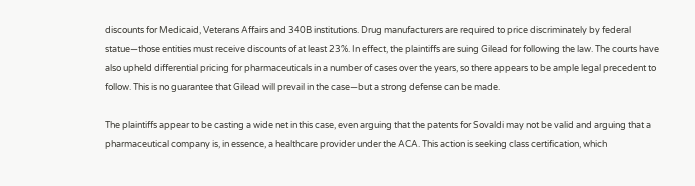discounts for Medicaid, Veterans Affairs and 340B institutions. Drug manufacturers are required to price discriminately by federal statue—those entities must receive discounts of at least 23%. In effect, the plaintiffs are suing Gilead for following the law. The courts have also upheld differential pricing for pharmaceuticals in a number of cases over the years, so there appears to be ample legal precedent to follow. This is no guarantee that Gilead will prevail in the case—but a strong defense can be made.

The plaintiffs appear to be casting a wide net in this case, even arguing that the patents for Sovaldi may not be valid and arguing that a pharmaceutical company is, in essence, a healthcare provider under the ACA. This action is seeking class certification, which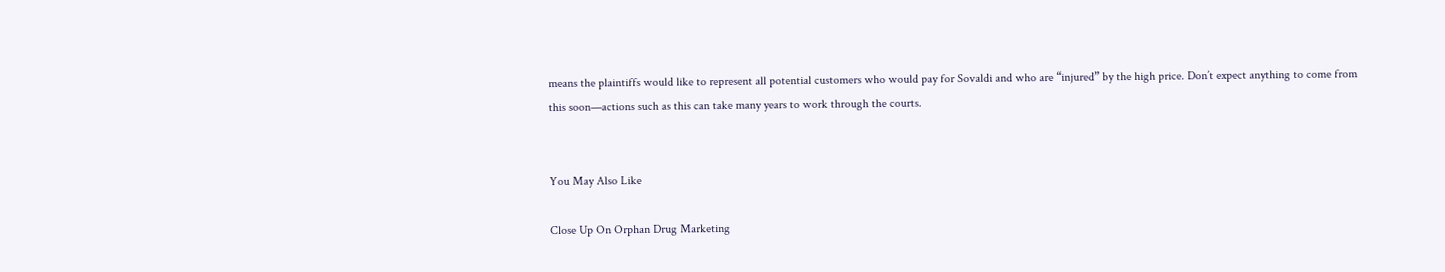means the plaintiffs would like to represent all potential customers who would pay for Sovaldi and who are “injured” by the high price. Don’t expect anything to come from this soon—actions such as this can take many years to work through the courts.


You May Also Like

Close Up On Orphan Drug Marketing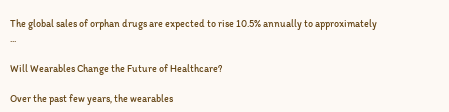The global sales of orphan drugs are expected to rise 10.5% annually to approximately ...

Will Wearables Change the Future of Healthcare?

Over the past few years, the wearables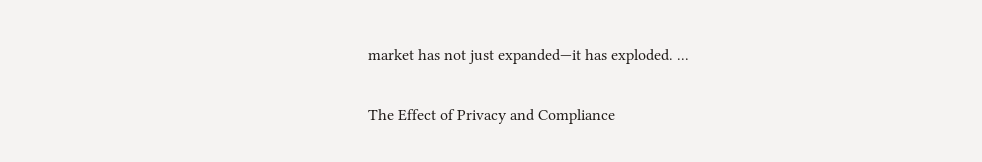market has not just expanded—it has exploded. ...

The Effect of Privacy and Compliance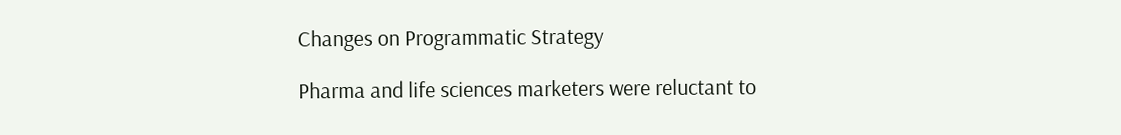Changes on Programmatic Strategy

Pharma and life sciences marketers were reluctant to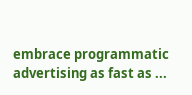embrace programmatic advertising as fast as ...